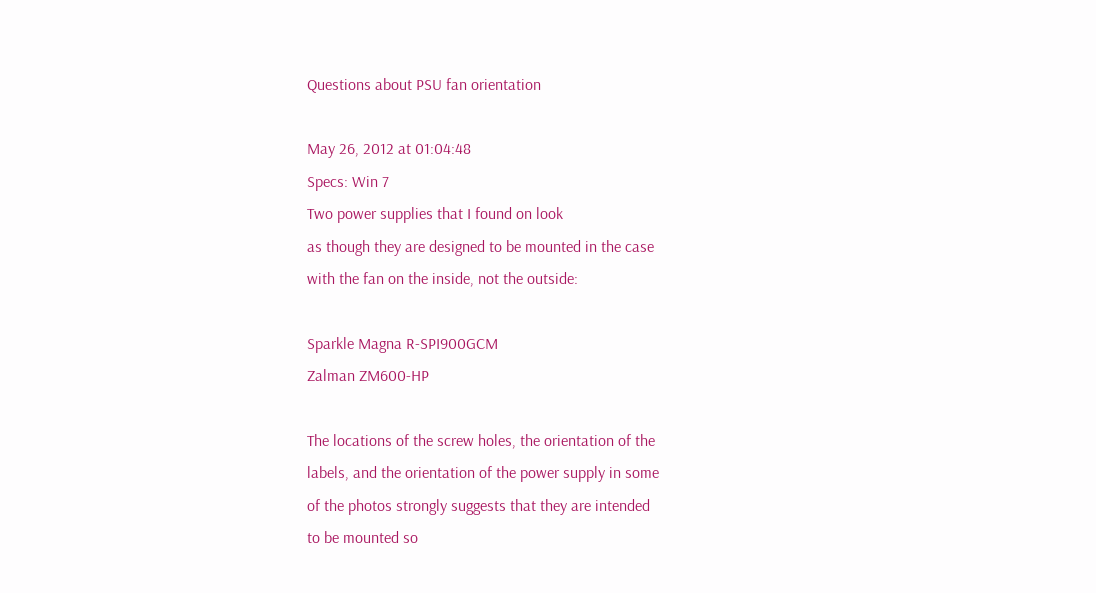Questions about PSU fan orientation

May 26, 2012 at 01:04:48
Specs: Win 7
Two power supplies that I found on look
as though they are designed to be mounted in the case
with the fan on the inside, not the outside:

Sparkle Magna R-SPI900GCM
Zalman ZM600-HP

The locations of the screw holes, the orientation of the
labels, and the orientation of the power supply in some
of the photos strongly suggests that they are intended
to be mounted so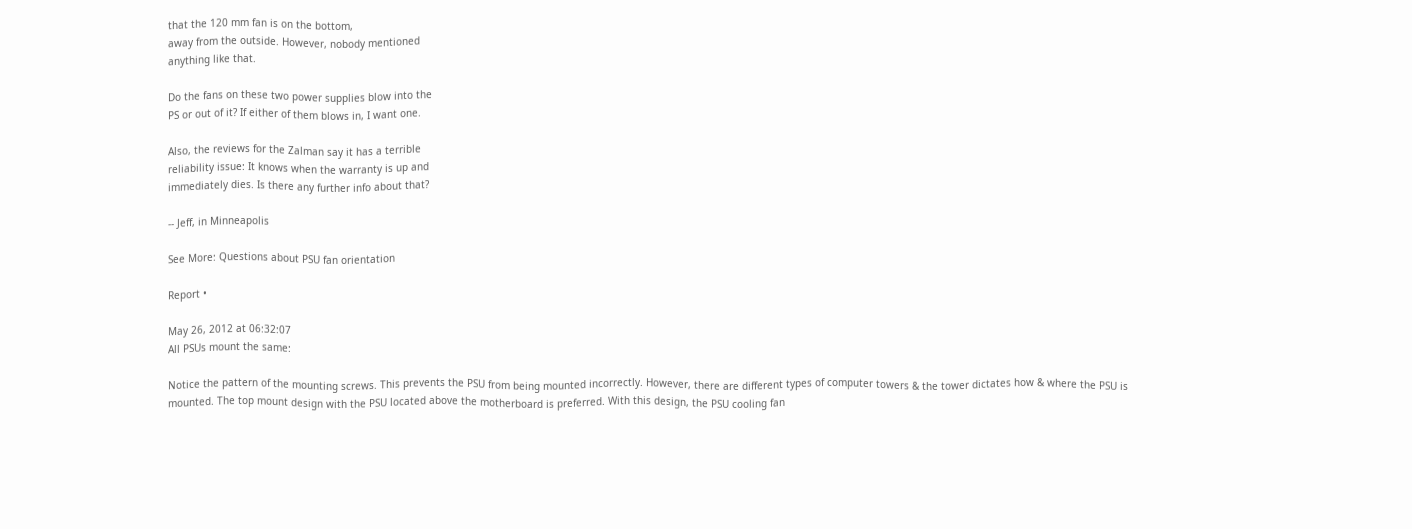that the 120 mm fan is on the bottom,
away from the outside. However, nobody mentioned
anything like that.

Do the fans on these two power supplies blow into the
PS or out of it? If either of them blows in, I want one.

Also, the reviews for the Zalman say it has a terrible
reliability issue: It knows when the warranty is up and
immediately dies. Is there any further info about that?

-- Jeff, in Minneapolis

See More: Questions about PSU fan orientation

Report •

May 26, 2012 at 06:32:07
All PSUs mount the same:

Notice the pattern of the mounting screws. This prevents the PSU from being mounted incorrectly. However, there are different types of computer towers & the tower dictates how & where the PSU is mounted. The top mount design with the PSU located above the motherboard is preferred. With this design, the PSU cooling fan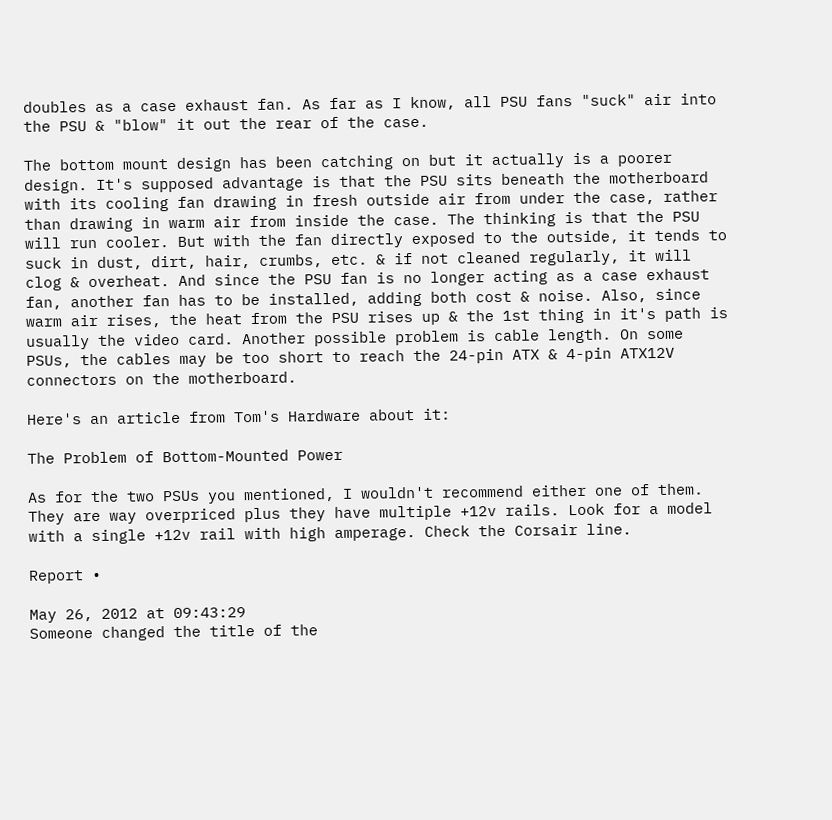doubles as a case exhaust fan. As far as I know, all PSU fans "suck" air into the PSU & "blow" it out the rear of the case.

The bottom mount design has been catching on but it actually is a poorer design. It's supposed advantage is that the PSU sits beneath the motherboard with its cooling fan drawing in fresh outside air from under the case, rather than drawing in warm air from inside the case. The thinking is that the PSU will run cooler. But with the fan directly exposed to the outside, it tends to suck in dust, dirt, hair, crumbs, etc. & if not cleaned regularly, it will clog & overheat. And since the PSU fan is no longer acting as a case exhaust fan, another fan has to be installed, adding both cost & noise. Also, since warm air rises, the heat from the PSU rises up & the 1st thing in it's path is usually the video card. Another possible problem is cable length. On some PSUs, the cables may be too short to reach the 24-pin ATX & 4-pin ATX12V connectors on the motherboard.

Here's an article from Tom's Hardware about it:

The Problem of Bottom-Mounted Power

As for the two PSUs you mentioned, I wouldn't recommend either one of them. They are way overpriced plus they have multiple +12v rails. Look for a model with a single +12v rail with high amperage. Check the Corsair line.

Report •

May 26, 2012 at 09:43:29
Someone changed the title of the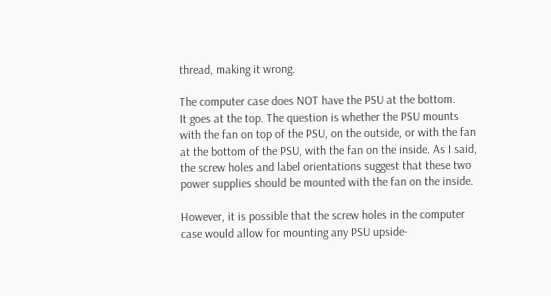thread, making it wrong.

The computer case does NOT have the PSU at the bottom.
It goes at the top. The question is whether the PSU mounts
with the fan on top of the PSU, on the outside, or with the fan
at the bottom of the PSU, with the fan on the inside. As I said,
the screw holes and label orientations suggest that these two
power supplies should be mounted with the fan on the inside.

However, it is possible that the screw holes in the computer
case would allow for mounting any PSU upside-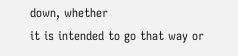down, whether
it is intended to go that way or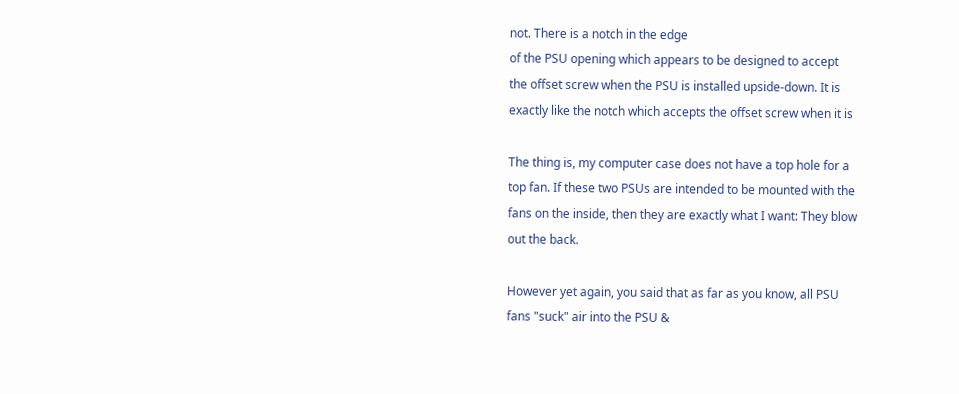not. There is a notch in the edge
of the PSU opening which appears to be designed to accept
the offset screw when the PSU is installed upside-down. It is
exactly like the notch which accepts the offset screw when it is

The thing is, my computer case does not have a top hole for a
top fan. If these two PSUs are intended to be mounted with the
fans on the inside, then they are exactly what I want: They blow
out the back.

However yet again, you said that as far as you know, all PSU
fans "suck" air into the PSU &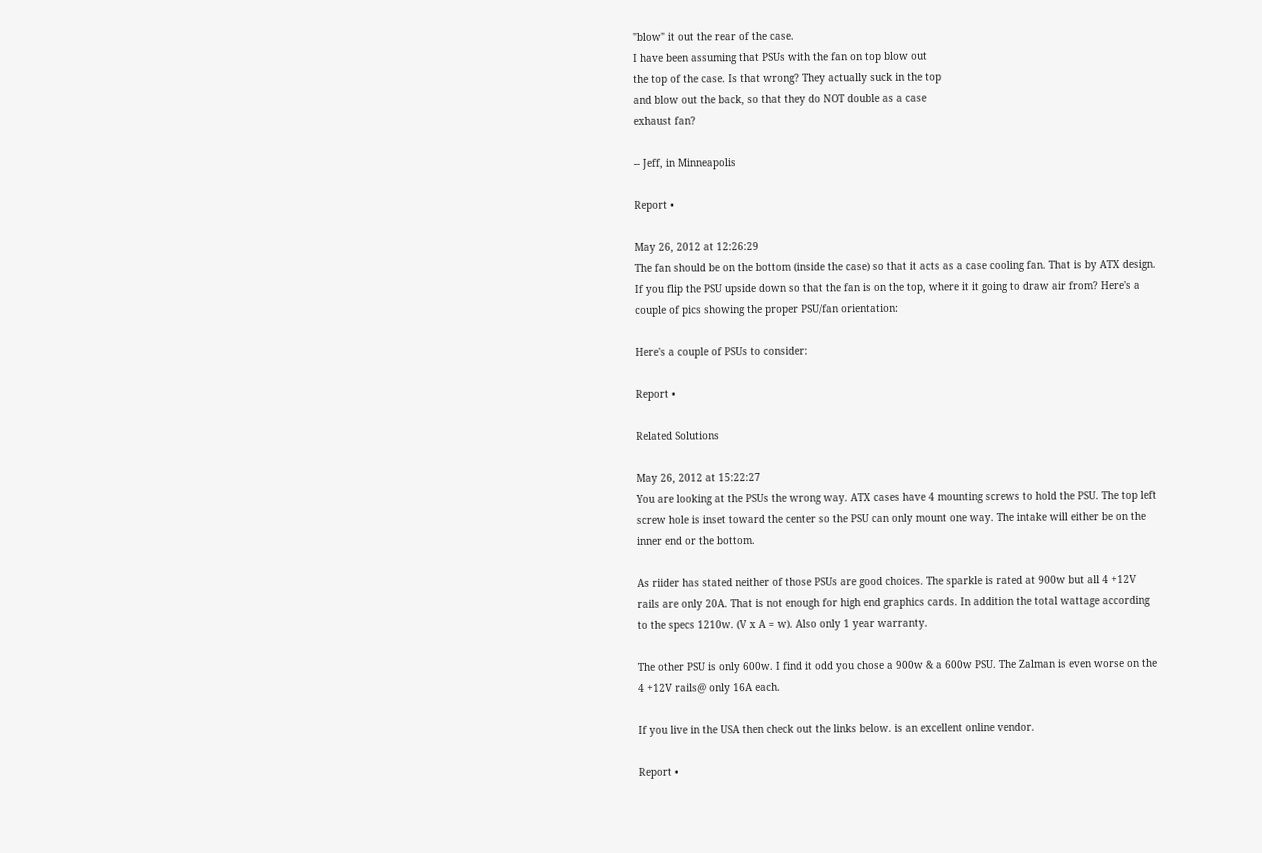"blow" it out the rear of the case.
I have been assuming that PSUs with the fan on top blow out
the top of the case. Is that wrong? They actually suck in the top
and blow out the back, so that they do NOT double as a case
exhaust fan?

-- Jeff, in Minneapolis

Report •

May 26, 2012 at 12:26:29
The fan should be on the bottom (inside the case) so that it acts as a case cooling fan. That is by ATX design. If you flip the PSU upside down so that the fan is on the top, where it it going to draw air from? Here's a couple of pics showing the proper PSU/fan orientation:

Here's a couple of PSUs to consider:

Report •

Related Solutions

May 26, 2012 at 15:22:27
You are looking at the PSUs the wrong way. ATX cases have 4 mounting screws to hold the PSU. The top left screw hole is inset toward the center so the PSU can only mount one way. The intake will either be on the inner end or the bottom.

As riider has stated neither of those PSUs are good choices. The sparkle is rated at 900w but all 4 +12V rails are only 20A. That is not enough for high end graphics cards. In addition the total wattage according to the specs 1210w. (V x A = w). Also only 1 year warranty.

The other PSU is only 600w. I find it odd you chose a 900w & a 600w PSU. The Zalman is even worse on the 4 +12V rails@ only 16A each.

If you live in the USA then check out the links below. is an excellent online vendor.

Report •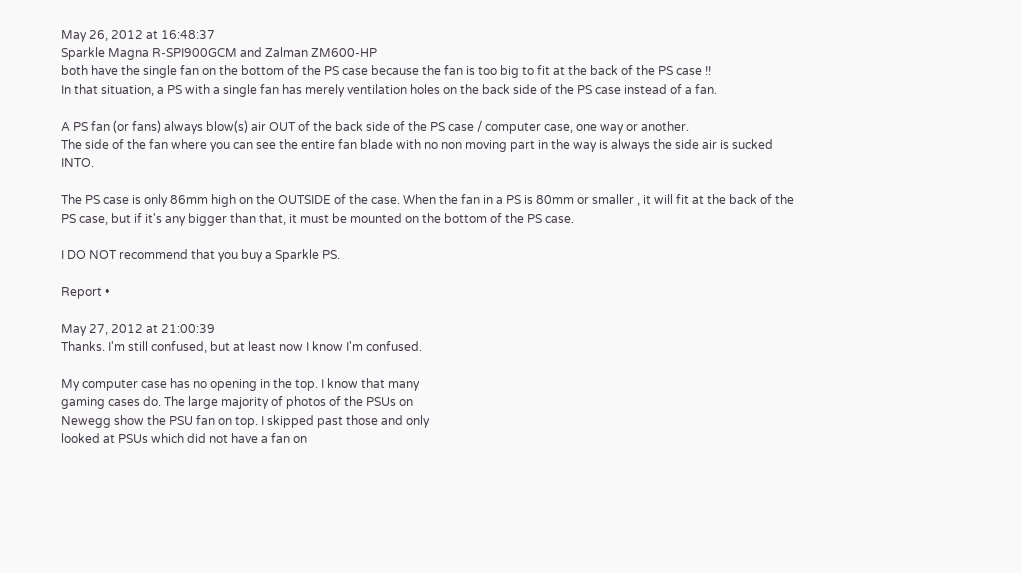May 26, 2012 at 16:48:37
Sparkle Magna R-SPI900GCM and Zalman ZM600-HP
both have the single fan on the bottom of the PS case because the fan is too big to fit at the back of the PS case !!
In that situation, a PS with a single fan has merely ventilation holes on the back side of the PS case instead of a fan.

A PS fan (or fans) always blow(s) air OUT of the back side of the PS case / computer case, one way or another.
The side of the fan where you can see the entire fan blade with no non moving part in the way is always the side air is sucked INTO.

The PS case is only 86mm high on the OUTSIDE of the case. When the fan in a PS is 80mm or smaller , it will fit at the back of the PS case, but if it's any bigger than that, it must be mounted on the bottom of the PS case.

I DO NOT recommend that you buy a Sparkle PS.

Report •

May 27, 2012 at 21:00:39
Thanks. I'm still confused, but at least now I know I'm confused.

My computer case has no opening in the top. I know that many
gaming cases do. The large majority of photos of the PSUs on
Newegg show the PSU fan on top. I skipped past those and only
looked at PSUs which did not have a fan on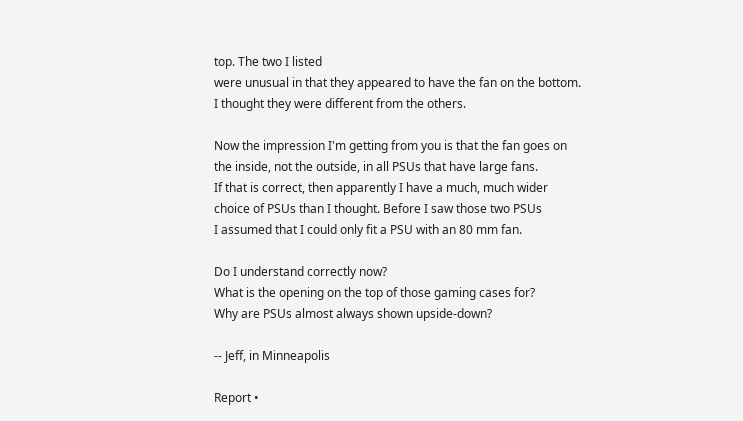top. The two I listed
were unusual in that they appeared to have the fan on the bottom.
I thought they were different from the others.

Now the impression I'm getting from you is that the fan goes on
the inside, not the outside, in all PSUs that have large fans.
If that is correct, then apparently I have a much, much wider
choice of PSUs than I thought. Before I saw those two PSUs
I assumed that I could only fit a PSU with an 80 mm fan.

Do I understand correctly now?
What is the opening on the top of those gaming cases for?
Why are PSUs almost always shown upside-down?

-- Jeff, in Minneapolis

Report •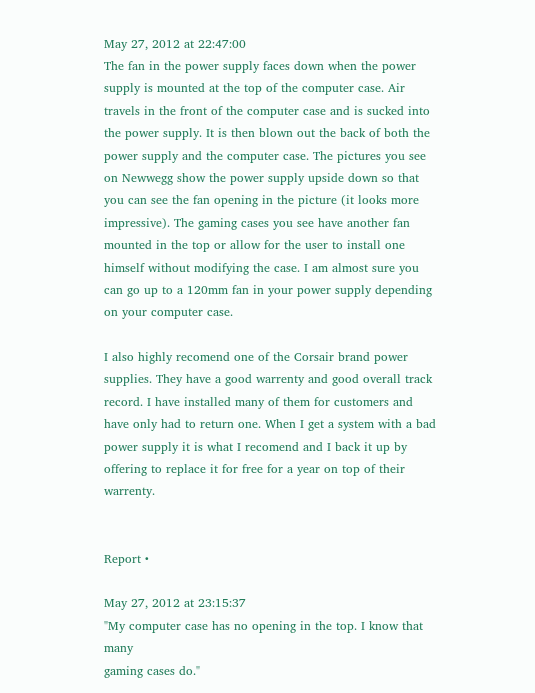May 27, 2012 at 22:47:00
The fan in the power supply faces down when the power supply is mounted at the top of the computer case. Air travels in the front of the computer case and is sucked into the power supply. It is then blown out the back of both the power supply and the computer case. The pictures you see on Newwegg show the power supply upside down so that you can see the fan opening in the picture (it looks more impressive). The gaming cases you see have another fan mounted in the top or allow for the user to install one himself without modifying the case. I am almost sure you can go up to a 120mm fan in your power supply depending on your computer case.

I also highly recomend one of the Corsair brand power supplies. They have a good warrenty and good overall track record. I have installed many of them for customers and have only had to return one. When I get a system with a bad power supply it is what I recomend and I back it up by offering to replace it for free for a year on top of their warrenty.


Report •

May 27, 2012 at 23:15:37
"My computer case has no opening in the top. I know that many
gaming cases do."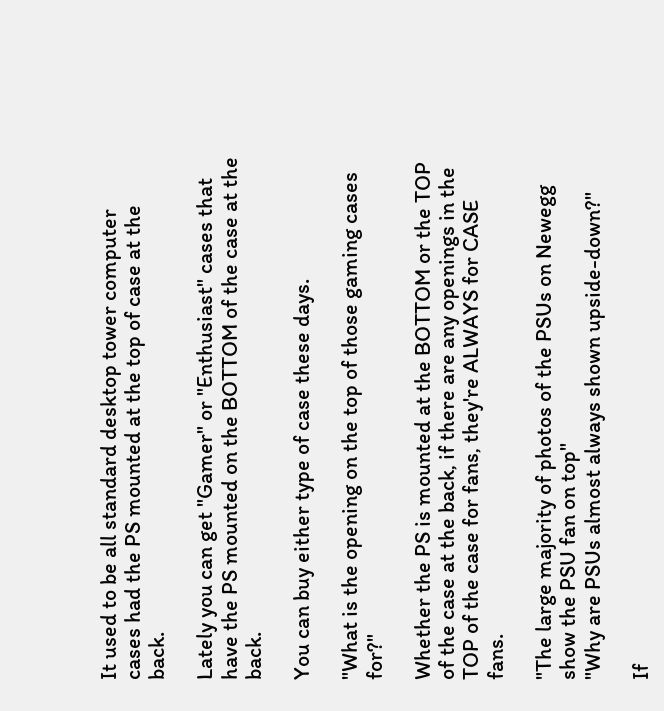It used to be all standard desktop tower computer cases had the PS mounted at the top of case at the back.

Lately you can get "Gamer" or "Enthusiast" cases that have the PS mounted on the BOTTOM of the case at the back.

You can buy either type of case these days.

"What is the opening on the top of those gaming cases for?"

Whether the PS is mounted at the BOTTOM or the TOP of the case at the back, if there are any openings in the TOP of the case for fans, they're ALWAYS for CASE fans.

"The large majority of photos of the PSUs on Newegg show the PSU fan on top"
"Why are PSUs almost always shown upside-down?"

If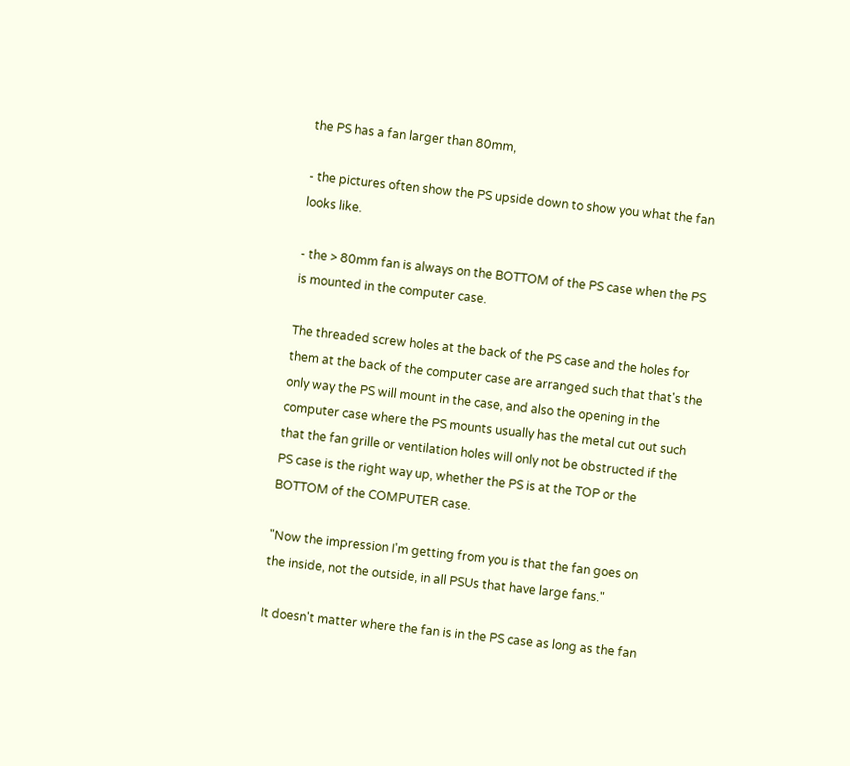the PS has a fan larger than 80mm,

- the pictures often show the PS upside down to show you what the fan looks like.

- the > 80mm fan is always on the BOTTOM of the PS case when the PS is mounted in the computer case.

The threaded screw holes at the back of the PS case and the holes for them at the back of the computer case are arranged such that that's the only way the PS will mount in the case, and also the opening in the computer case where the PS mounts usually has the metal cut out such that the fan grille or ventilation holes will only not be obstructed if the PS case is the right way up, whether the PS is at the TOP or the BOTTOM of the COMPUTER case.

"Now the impression I'm getting from you is that the fan goes on
the inside, not the outside, in all PSUs that have large fans."

It doesn't matter where the fan is in the PS case as long as the fan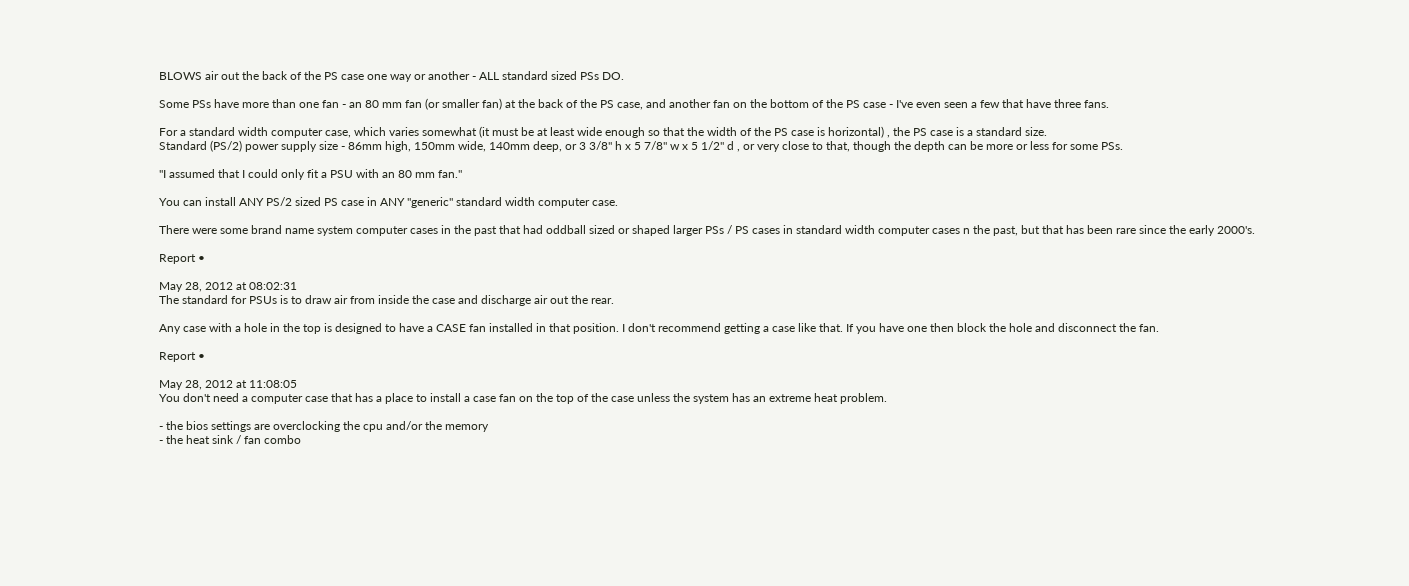BLOWS air out the back of the PS case one way or another - ALL standard sized PSs DO.

Some PSs have more than one fan - an 80 mm fan (or smaller fan) at the back of the PS case, and another fan on the bottom of the PS case - I've even seen a few that have three fans.

For a standard width computer case, which varies somewhat (it must be at least wide enough so that the width of the PS case is horizontal) , the PS case is a standard size.
Standard (PS/2) power supply size - 86mm high, 150mm wide, 140mm deep, or 3 3/8" h x 5 7/8" w x 5 1/2" d , or very close to that, though the depth can be more or less for some PSs.

"I assumed that I could only fit a PSU with an 80 mm fan."

You can install ANY PS/2 sized PS case in ANY "generic" standard width computer case.

There were some brand name system computer cases in the past that had oddball sized or shaped larger PSs / PS cases in standard width computer cases n the past, but that has been rare since the early 2000's.

Report •

May 28, 2012 at 08:02:31
The standard for PSUs is to draw air from inside the case and discharge air out the rear.

Any case with a hole in the top is designed to have a CASE fan installed in that position. I don't recommend getting a case like that. If you have one then block the hole and disconnect the fan.

Report •

May 28, 2012 at 11:08:05
You don't need a computer case that has a place to install a case fan on the top of the case unless the system has an extreme heat problem.

- the bios settings are overclocking the cpu and/or the memory
- the heat sink / fan combo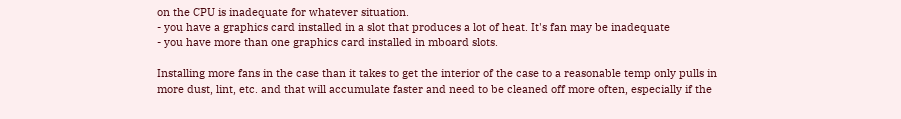on the CPU is inadequate for whatever situation.
- you have a graphics card installed in a slot that produces a lot of heat. It's fan may be inadequate
- you have more than one graphics card installed in mboard slots.

Installing more fans in the case than it takes to get the interior of the case to a reasonable temp only pulls in more dust, lint, etc. and that will accumulate faster and need to be cleaned off more often, especially if the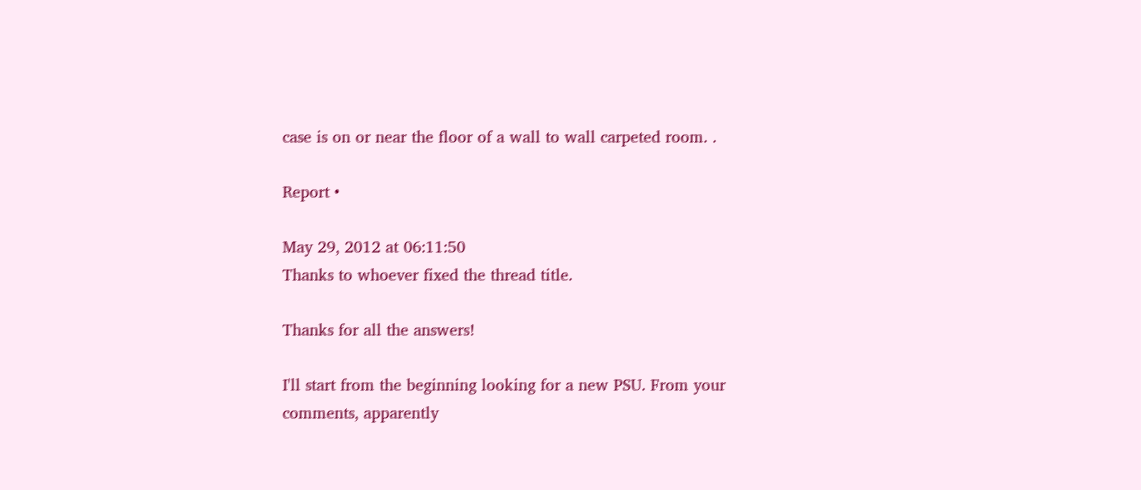case is on or near the floor of a wall to wall carpeted room. .

Report •

May 29, 2012 at 06:11:50
Thanks to whoever fixed the thread title.

Thanks for all the answers!

I'll start from the beginning looking for a new PSU. From your
comments, apparently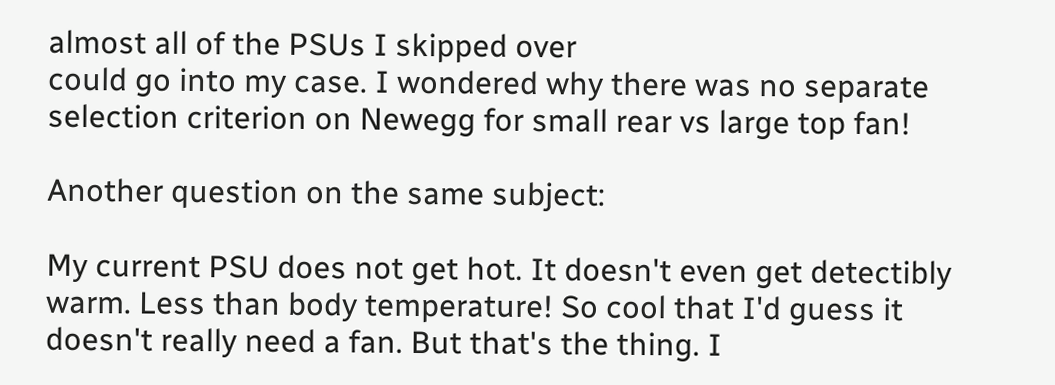almost all of the PSUs I skipped over
could go into my case. I wondered why there was no separate
selection criterion on Newegg for small rear vs large top fan!

Another question on the same subject:

My current PSU does not get hot. It doesn't even get detectibly
warm. Less than body temperature! So cool that I'd guess it
doesn't really need a fan. But that's the thing. I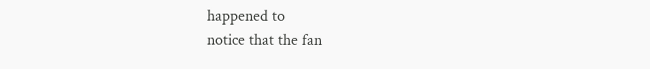happened to
notice that the fan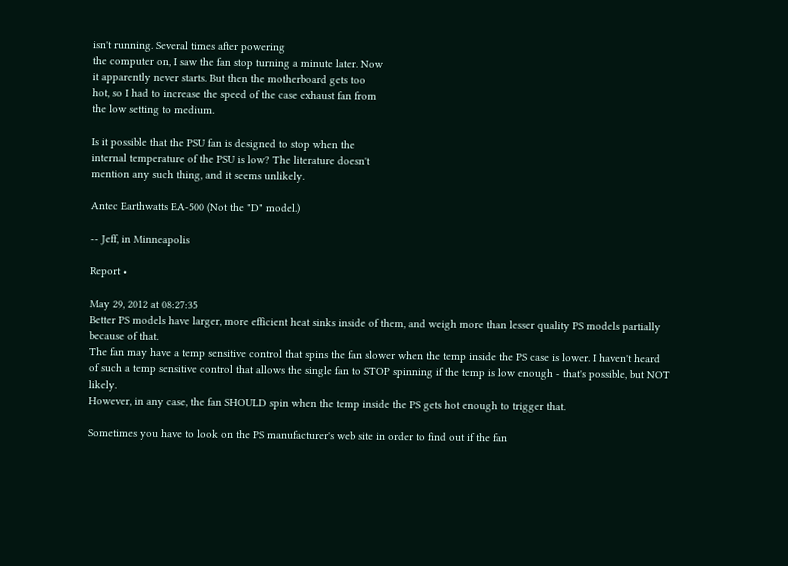isn't running. Several times after powering
the computer on, I saw the fan stop turning a minute later. Now
it apparently never starts. But then the motherboard gets too
hot, so I had to increase the speed of the case exhaust fan from
the low setting to medium.

Is it possible that the PSU fan is designed to stop when the
internal temperature of the PSU is low? The literature doesn't
mention any such thing, and it seems unlikely.

Antec Earthwatts EA-500 (Not the "D" model.)

-- Jeff, in Minneapolis

Report •

May 29, 2012 at 08:27:35
Better PS models have larger, more efficient heat sinks inside of them, and weigh more than lesser quality PS models partially because of that.
The fan may have a temp sensitive control that spins the fan slower when the temp inside the PS case is lower. I haven't heard of such a temp sensitive control that allows the single fan to STOP spinning if the temp is low enough - that's possible, but NOT likely.
However, in any case, the fan SHOULD spin when the temp inside the PS gets hot enough to trigger that.

Sometimes you have to look on the PS manufacturer's web site in order to find out if the fan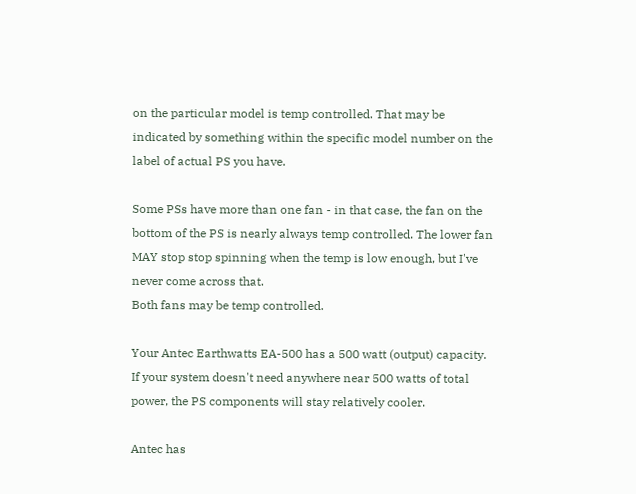on the particular model is temp controlled. That may be indicated by something within the specific model number on the label of actual PS you have.

Some PSs have more than one fan - in that case, the fan on the bottom of the PS is nearly always temp controlled. The lower fan MAY stop stop spinning when the temp is low enough, but I've never come across that.
Both fans may be temp controlled.

Your Antec Earthwatts EA-500 has a 500 watt (output) capacity. If your system doesn't need anywhere near 500 watts of total power, the PS components will stay relatively cooler.

Antec has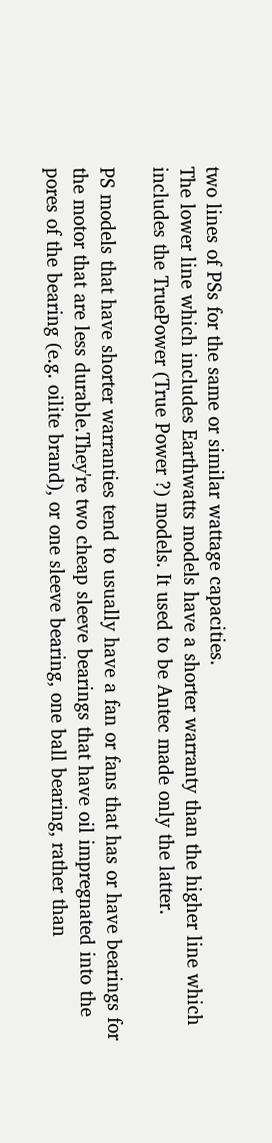two lines of PSs for the same or similar wattage capacities.
The lower line which includes Earthwatts models have a shorter warranty than the higher line which includes the TruePower (True Power ?) models. It used to be Antec made only the latter.

PS models that have shorter warranties tend to usually have a fan or fans that has or have bearings for the motor that are less durable.They're two cheap sleeve bearings that have oil impregnated into the pores of the bearing (e.g. oilite brand), or one sleeve bearing, one ball bearing, rather than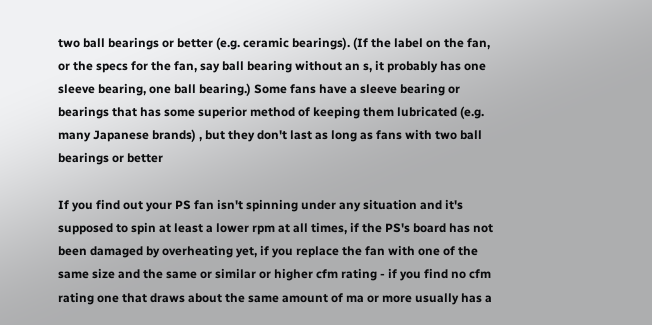two ball bearings or better (e.g. ceramic bearings). (If the label on the fan, or the specs for the fan, say ball bearing without an s, it probably has one sleeve bearing, one ball bearing.) Some fans have a sleeve bearing or bearings that has some superior method of keeping them lubricated (e.g. many Japanese brands) , but they don't last as long as fans with two ball bearings or better

If you find out your PS fan isn't spinning under any situation and it's supposed to spin at least a lower rpm at all times, if the PS's board has not been damaged by overheating yet, if you replace the fan with one of the same size and the same or similar or higher cfm rating - if you find no cfm rating one that draws about the same amount of ma or more usually has a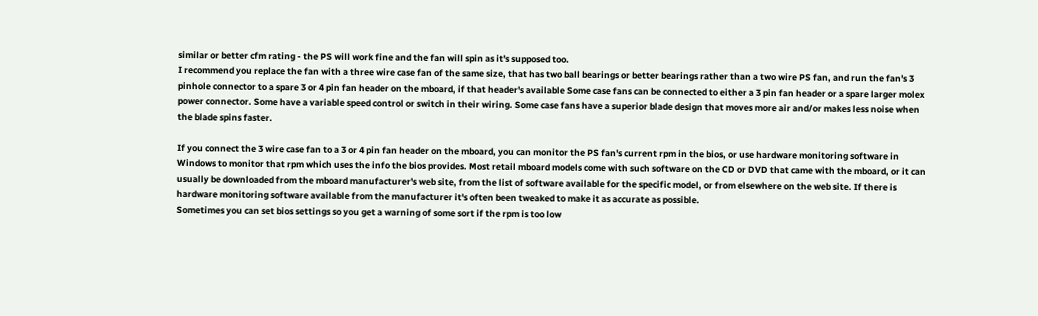similar or better cfm rating - the PS will work fine and the fan will spin as it's supposed too.
I recommend you replace the fan with a three wire case fan of the same size, that has two ball bearings or better bearings rather than a two wire PS fan, and run the fan's 3 pinhole connector to a spare 3 or 4 pin fan header on the mboard, if that header's available Some case fans can be connected to either a 3 pin fan header or a spare larger molex power connector. Some have a variable speed control or switch in their wiring. Some case fans have a superior blade design that moves more air and/or makes less noise when the blade spins faster.

If you connect the 3 wire case fan to a 3 or 4 pin fan header on the mboard, you can monitor the PS fan's current rpm in the bios, or use hardware monitoring software in Windows to monitor that rpm which uses the info the bios provides. Most retail mboard models come with such software on the CD or DVD that came with the mboard, or it can usually be downloaded from the mboard manufacturer's web site, from the list of software available for the specific model, or from elsewhere on the web site. If there is hardware monitoring software available from the manufacturer it's often been tweaked to make it as accurate as possible.
Sometimes you can set bios settings so you get a warning of some sort if the rpm is too low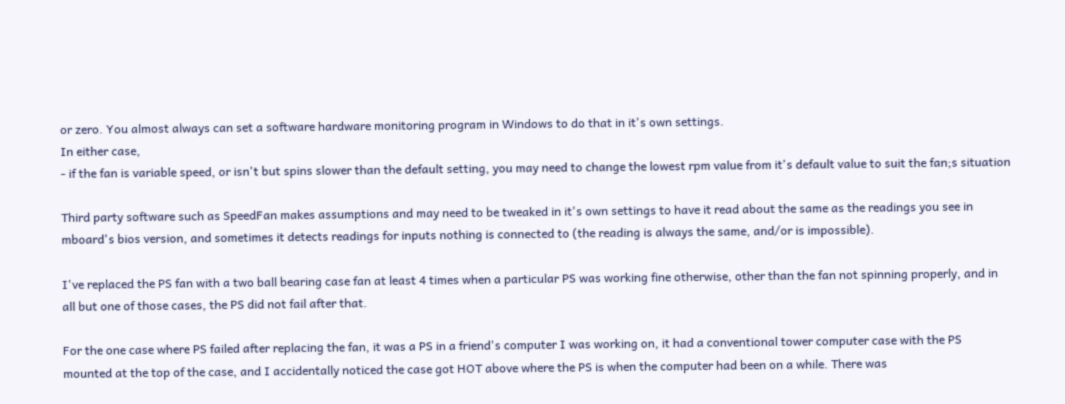or zero. You almost always can set a software hardware monitoring program in Windows to do that in it's own settings.
In either case,
- if the fan is variable speed, or isn't but spins slower than the default setting, you may need to change the lowest rpm value from it's default value to suit the fan;s situation

Third party software such as SpeedFan makes assumptions and may need to be tweaked in it's own settings to have it read about the same as the readings you see in mboard's bios version, and sometimes it detects readings for inputs nothing is connected to (the reading is always the same, and/or is impossible).

I've replaced the PS fan with a two ball bearing case fan at least 4 times when a particular PS was working fine otherwise, other than the fan not spinning properly, and in all but one of those cases, the PS did not fail after that.

For the one case where PS failed after replacing the fan, it was a PS in a friend's computer I was working on, it had a conventional tower computer case with the PS mounted at the top of the case, and I accidentally noticed the case got HOT above where the PS is when the computer had been on a while. There was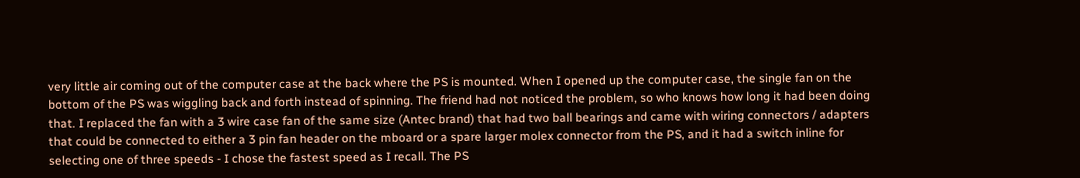very little air coming out of the computer case at the back where the PS is mounted. When I opened up the computer case, the single fan on the bottom of the PS was wiggling back and forth instead of spinning. The friend had not noticed the problem, so who knows how long it had been doing that. I replaced the fan with a 3 wire case fan of the same size (Antec brand) that had two ball bearings and came with wiring connectors / adapters that could be connected to either a 3 pin fan header on the mboard or a spare larger molex connector from the PS, and it had a switch inline for selecting one of three speeds - I chose the fastest speed as I recall. The PS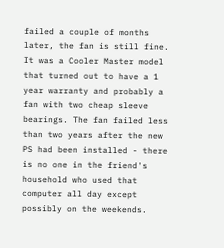failed a couple of months later, the fan is still fine.
It was a Cooler Master model that turned out to have a 1 year warranty and probably a fan with two cheap sleeve bearings. The fan failed less than two years after the new PS had been installed - there is no one in the friend's household who used that computer all day except possibly on the weekends.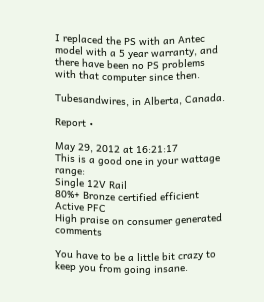I replaced the PS with an Antec model with a 5 year warranty, and there have been no PS problems with that computer since then.

Tubesandwires, in Alberta, Canada.

Report •

May 29, 2012 at 16:21:17
This is a good one in your wattage range:
Single 12V Rail
80%+ Bronze certified efficient
Active PFC
High praise on consumer generated comments

You have to be a little bit crazy to keep you from going insane.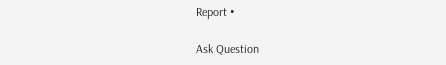Report •

Ask Question